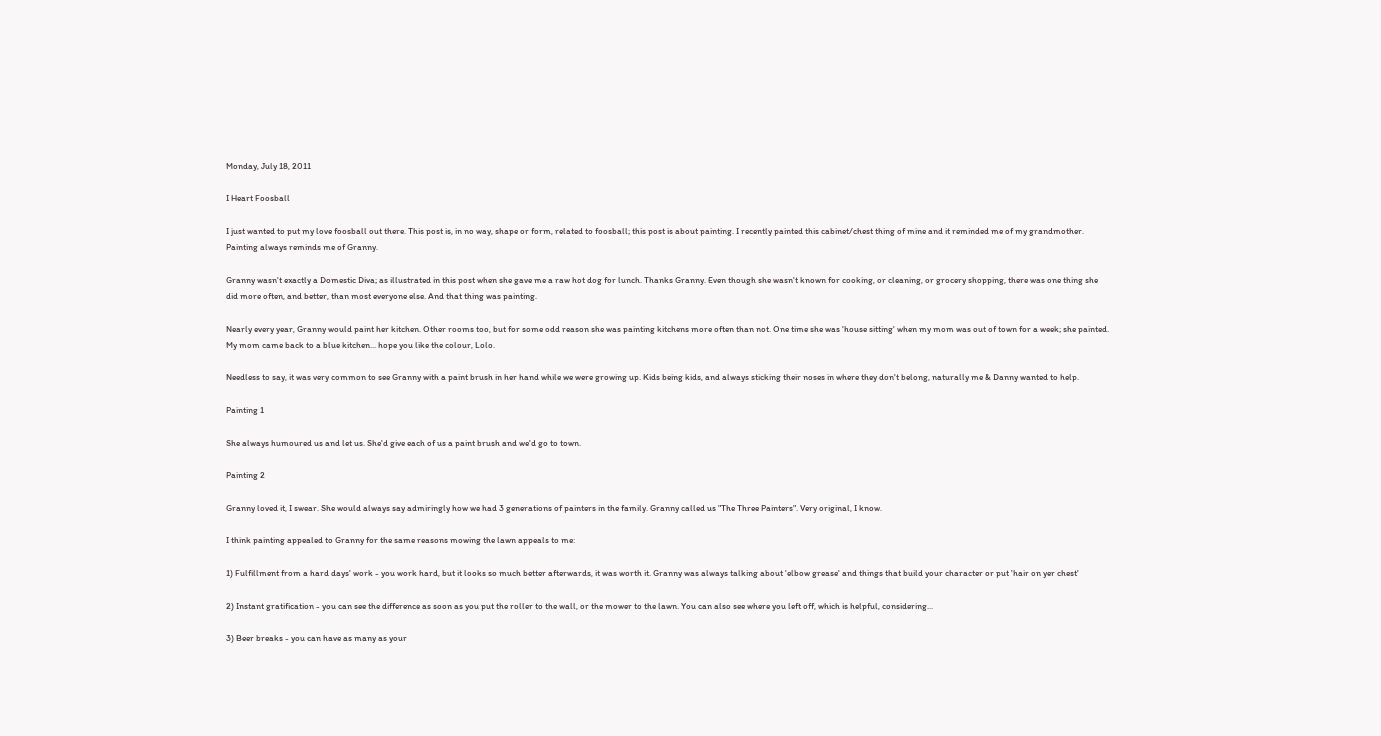Monday, July 18, 2011

I Heart Foosball

I just wanted to put my love foosball out there. This post is, in no way, shape or form, related to foosball; this post is about painting. I recently painted this cabinet/chest thing of mine and it reminded me of my grandmother. Painting always reminds me of Granny.

Granny wasn't exactly a Domestic Diva; as illustrated in this post when she gave me a raw hot dog for lunch. Thanks Granny. Even though she wasn't known for cooking, or cleaning, or grocery shopping, there was one thing she did more often, and better, than most everyone else. And that thing was painting.

Nearly every year, Granny would paint her kitchen. Other rooms too, but for some odd reason she was painting kitchens more often than not. One time she was 'house sitting' when my mom was out of town for a week; she painted. My mom came back to a blue kitchen... hope you like the colour, Lolo.

Needless to say, it was very common to see Granny with a paint brush in her hand while we were growing up. Kids being kids, and always sticking their noses in where they don't belong, naturally me & Danny wanted to help.

Painting 1

She always humoured us and let us. She'd give each of us a paint brush and we'd go to town.

Painting 2

Granny loved it, I swear. She would always say admiringly how we had 3 generations of painters in the family. Granny called us "The Three Painters". Very original, I know.

I think painting appealed to Granny for the same reasons mowing the lawn appeals to me:

1) Fulfillment from a hard days' work - you work hard, but it looks so much better afterwards, it was worth it. Granny was always talking about 'elbow grease' and things that build your character or put 'hair on yer chest'

2) Instant gratification - you can see the difference as soon as you put the roller to the wall, or the mower to the lawn. You can also see where you left off, which is helpful, considering...

3) Beer breaks - you can have as many as your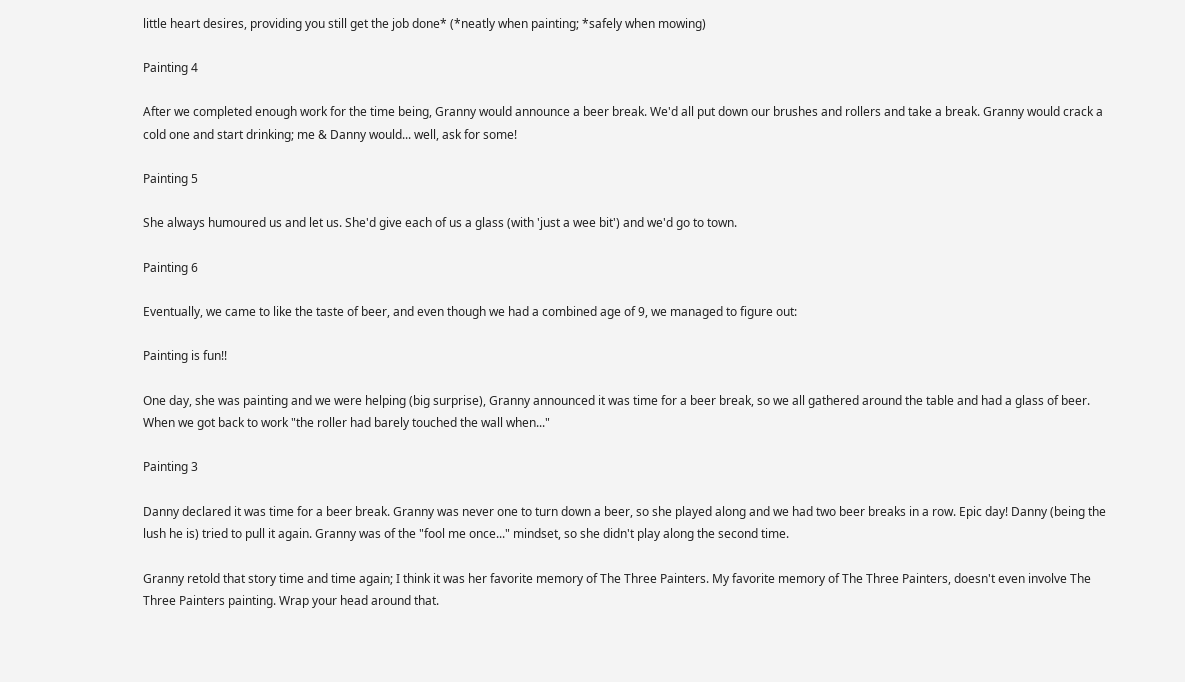little heart desires, providing you still get the job done* (*neatly when painting; *safely when mowing)

Painting 4

After we completed enough work for the time being, Granny would announce a beer break. We'd all put down our brushes and rollers and take a break. Granny would crack a cold one and start drinking; me & Danny would... well, ask for some!

Painting 5

She always humoured us and let us. She'd give each of us a glass (with 'just a wee bit') and we'd go to town.

Painting 6

Eventually, we came to like the taste of beer, and even though we had a combined age of 9, we managed to figure out:

Painting is fun!!

One day, she was painting and we were helping (big surprise), Granny announced it was time for a beer break, so we all gathered around the table and had a glass of beer. When we got back to work "the roller had barely touched the wall when..."

Painting 3

Danny declared it was time for a beer break. Granny was never one to turn down a beer, so she played along and we had two beer breaks in a row. Epic day! Danny (being the lush he is) tried to pull it again. Granny was of the "fool me once..." mindset, so she didn't play along the second time.

Granny retold that story time and time again; I think it was her favorite memory of The Three Painters. My favorite memory of The Three Painters, doesn't even involve The Three Painters painting. Wrap your head around that.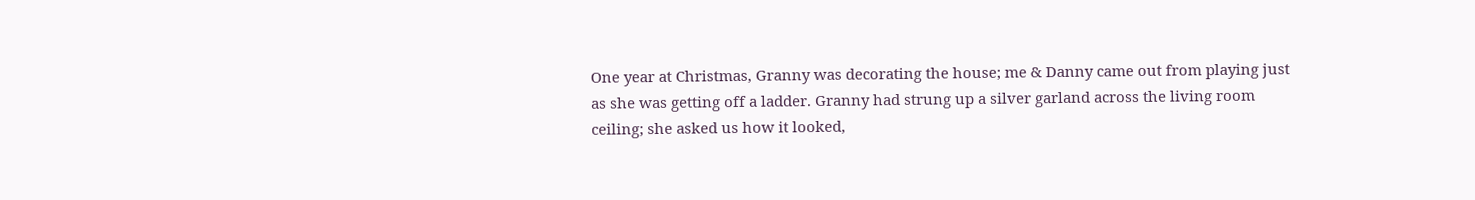One year at Christmas, Granny was decorating the house; me & Danny came out from playing just as she was getting off a ladder. Granny had strung up a silver garland across the living room ceiling; she asked us how it looked,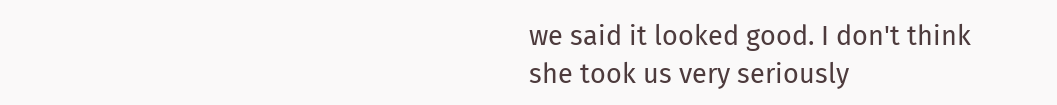we said it looked good. I don't think she took us very seriously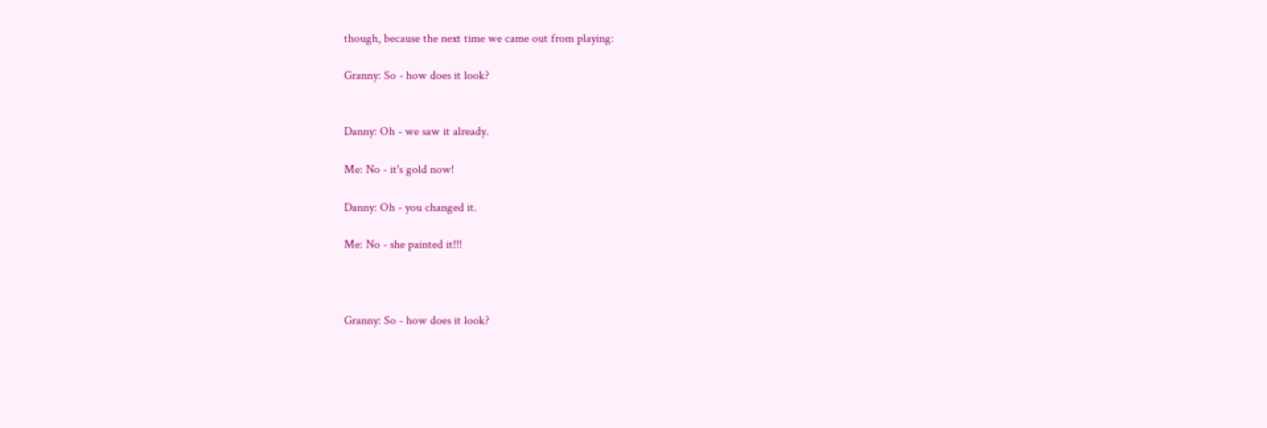though, because the next time we came out from playing:

Granny: So - how does it look?


Danny: Oh - we saw it already.

Me: No - it's gold now!

Danny: Oh - you changed it.

Me: No - she painted it!!!



Granny: So - how does it look?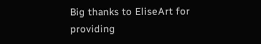Big thanks to EliseArt for providing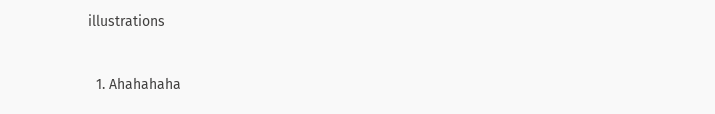illustrations


  1. Ahahahaha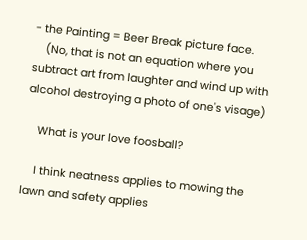- the Painting = Beer Break picture face.
    (No, that is not an equation where you subtract art from laughter and wind up with alcohol destroying a photo of one's visage)

    What is your love foosball?

    I think neatness applies to mowing the lawn and safety applies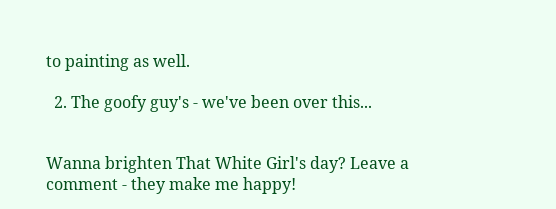to painting as well.

  2. The goofy guy's - we've been over this...


Wanna brighten That White Girl's day? Leave a comment - they make me happy!